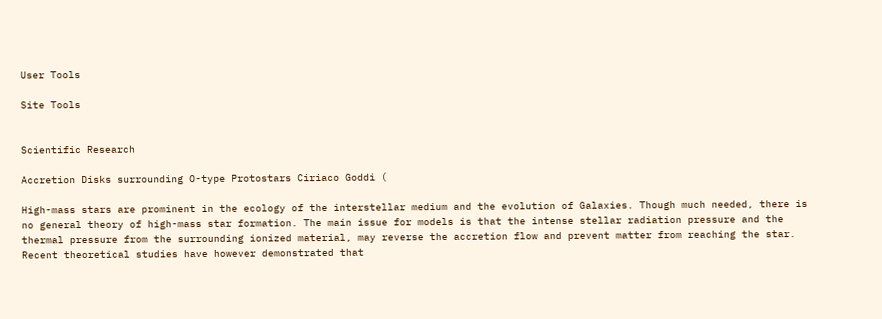User Tools

Site Tools


Scientific Research

Accretion Disks surrounding O-type Protostars Ciriaco Goddi (

High-mass stars are prominent in the ecology of the interstellar medium and the evolution of Galaxies. Though much needed, there is no general theory of high-mass star formation. The main issue for models is that the intense stellar radiation pressure and the thermal pressure from the surrounding ionized material, may reverse the accretion flow and prevent matter from reaching the star. Recent theoretical studies have however demonstrated that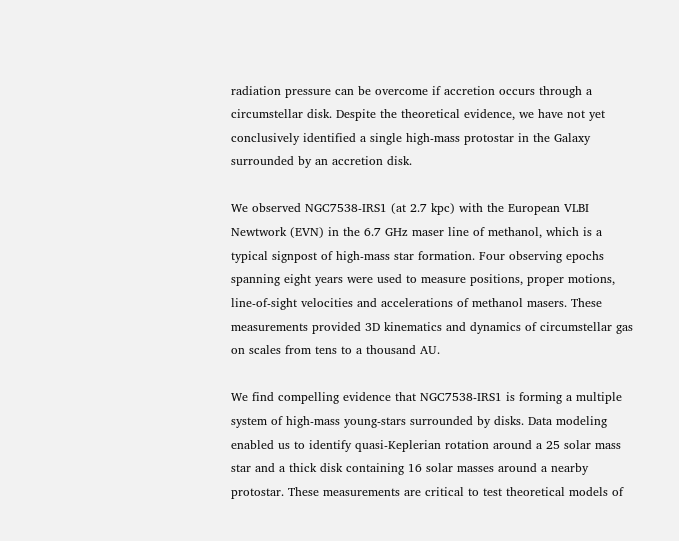radiation pressure can be overcome if accretion occurs through a circumstellar disk. Despite the theoretical evidence, we have not yet conclusively identified a single high-mass protostar in the Galaxy surrounded by an accretion disk.

We observed NGC7538-IRS1 (at 2.7 kpc) with the European VLBI Newtwork (EVN) in the 6.7 GHz maser line of methanol, which is a typical signpost of high-mass star formation. Four observing epochs spanning eight years were used to measure positions, proper motions, line-of-sight velocities and accelerations of methanol masers. These measurements provided 3D kinematics and dynamics of circumstellar gas on scales from tens to a thousand AU.

We find compelling evidence that NGC7538-IRS1 is forming a multiple system of high-mass young-stars surrounded by disks. Data modeling enabled us to identify quasi-Keplerian rotation around a 25 solar mass star and a thick disk containing 16 solar masses around a nearby protostar. These measurements are critical to test theoretical models of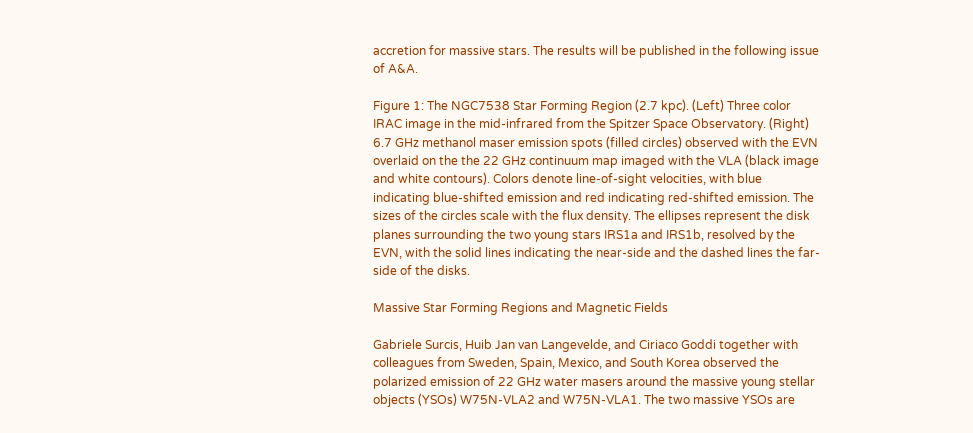accretion for massive stars. The results will be published in the following issue of A&A.

Figure 1: The NGC7538 Star Forming Region (2.7 kpc). (Left) Three color IRAC image in the mid-infrared from the Spitzer Space Observatory. (Right) 6.7 GHz methanol maser emission spots (filled circles) observed with the EVN overlaid on the the 22 GHz continuum map imaged with the VLA (black image and white contours). Colors denote line-of-sight velocities, with blue indicating blue-shifted emission and red indicating red-shifted emission. The sizes of the circles scale with the flux density. The ellipses represent the disk planes surrounding the two young stars IRS1a and IRS1b, resolved by the EVN, with the solid lines indicating the near-side and the dashed lines the far-side of the disks.

Massive Star Forming Regions and Magnetic Fields

Gabriele Surcis, Huib Jan van Langevelde, and Ciriaco Goddi together with colleagues from Sweden, Spain, Mexico, and South Korea observed the polarized emission of 22 GHz water masers around the massive young stellar objects (YSOs) W75N-VLA2 and W75N-VLA1. The two massive YSOs are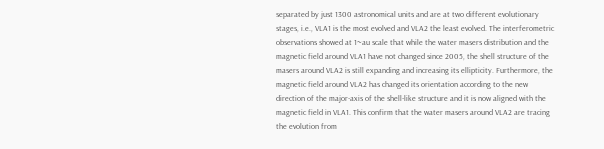separated by just 1300 astronomical units and are at two different evolutionary stages, i.e., VLA1 is the most evolved and VLA2 the least evolved. The interferometric observations showed at 1~au scale that while the water masers distribution and the magnetic field around VLA1 have not changed since 2005, the shell structure of the masers around VLA2 is still expanding and increasing its ellipticity. Furthermore, the magnetic field around VLA2 has changed its orientation according to the new direction of the major-axis of the shell-like structure and it is now aligned with the magnetic field in VLA1. This confirm that the water masers around VLA2 are tracing the evolution from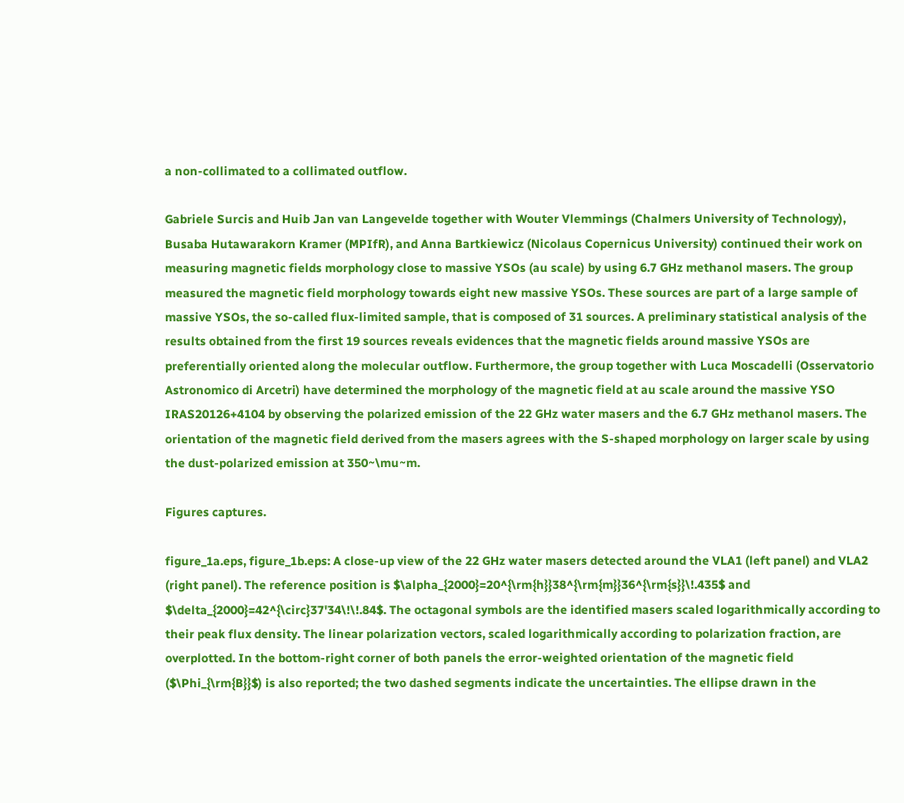a non-collimated to a collimated outflow.

Gabriele Surcis and Huib Jan van Langevelde together with Wouter Vlemmings (Chalmers University of Technology), Busaba Hutawarakorn Kramer (MPIfR), and Anna Bartkiewicz (Nicolaus Copernicus University) continued their work on measuring magnetic fields morphology close to massive YSOs (au scale) by using 6.7 GHz methanol masers. The group measured the magnetic field morphology towards eight new massive YSOs. These sources are part of a large sample of massive YSOs, the so-called flux-limited sample, that is composed of 31 sources. A preliminary statistical analysis of the results obtained from the first 19 sources reveals evidences that the magnetic fields around massive YSOs are preferentially oriented along the molecular outflow. Furthermore, the group together with Luca Moscadelli (Osservatorio Astronomico di Arcetri) have determined the morphology of the magnetic field at au scale around the massive YSO IRAS20126+4104 by observing the polarized emission of the 22 GHz water masers and the 6.7 GHz methanol masers. The orientation of the magnetic field derived from the masers agrees with the S-shaped morphology on larger scale by using the dust-polarized emission at 350~\mu~m.

Figures captures.

figure_1a.eps, figure_1b.eps: A close-up view of the 22 GHz water masers detected around the VLA1 (left panel) and VLA2 (right panel). The reference position is $\alpha_{2000}=20^{\rm{h}}38^{\rm{m}}36^{\rm{s}}\!.435$ and $\delta_{2000}=42^{\circ}37'34\!\!.84$. The octagonal symbols are the identified masers scaled logarithmically according to their peak flux density. The linear polarization vectors, scaled logarithmically according to polarization fraction, are overplotted. In the bottom-right corner of both panels the error-weighted orientation of the magnetic field ($\Phi_{\rm{B}}$) is also reported; the two dashed segments indicate the uncertainties. The ellipse drawn in the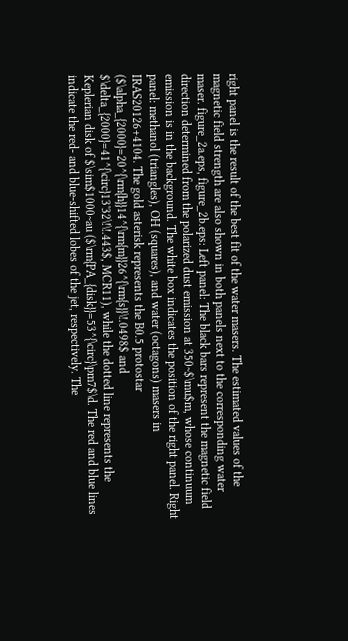right panel is the result of the best fit of the water masers. The estimated values of the magnetic field strength are also shown in both panels next to the corresponding water maser. figure_2a.eps, figure_2b.eps: Left panel: The black bars represent the magnetic field direction determined from the polarized dust emission at 350~$\mu$m, whose continuum emission is in the background. The white box indicates the position of the right panel. Right panel: methanol (triangles), OH (squares), and water (octagons) masers in IRAS20126+4104. The gold asterisk represents the B0.5 protostar ($\alpha_{2000}=20^{\rm{h}}14^{\rm{m}}26^{\rm{s}}\!.0498$ and $\delta_{2000}=41^{\circ}13'32\!\!.443$, MCR11), while the dotted line represents the Keplerian disk of $\sim$1000~au ($\rm{PA_{disk}}=53^{\circ}\pm7$\d. The red and blue lines indicate the red- and blue-shifted lobes of the jet, respectively. The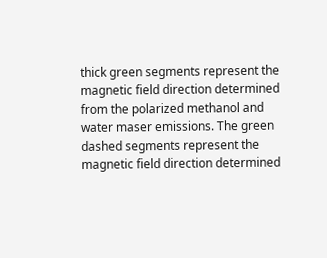thick green segments represent the magnetic field direction determined from the polarized methanol and water maser emissions. The green dashed segments represent the magnetic field direction determined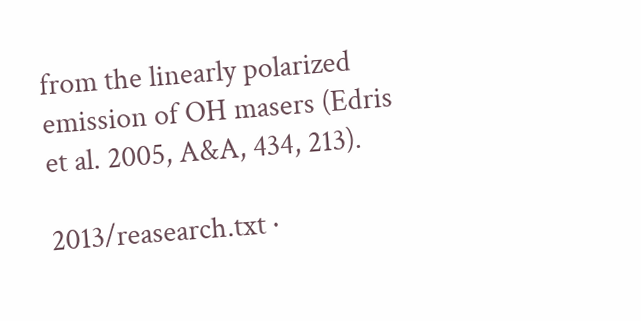from the linearly polarized emission of OH masers (Edris et al. 2005, A&A, 434, 213).

2013/reasearch.txt ·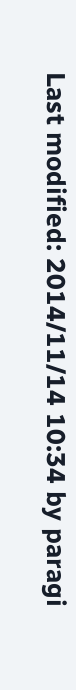Last modified: 2014/11/14 10:34 by paragi